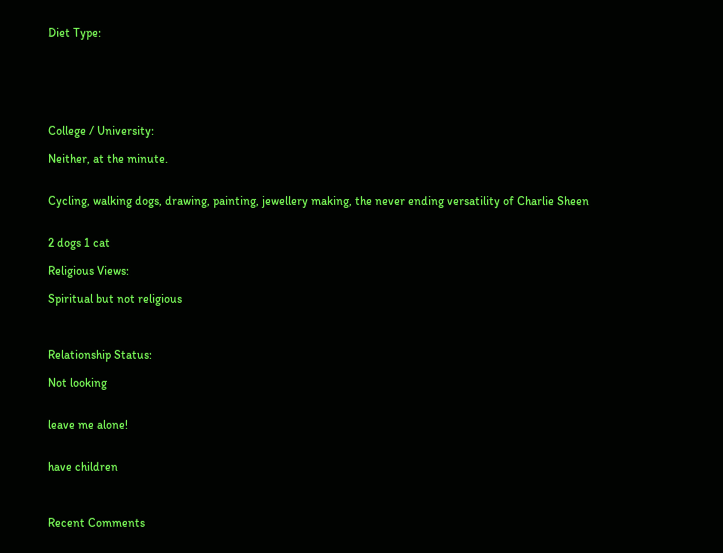Diet Type:






College / University:

Neither, at the minute.


Cycling, walking dogs, drawing, painting, jewellery making, the never ending versatility of Charlie Sheen


2 dogs 1 cat

Religious Views:

Spiritual but not religious



Relationship Status:

Not looking


leave me alone!


have children



Recent Comments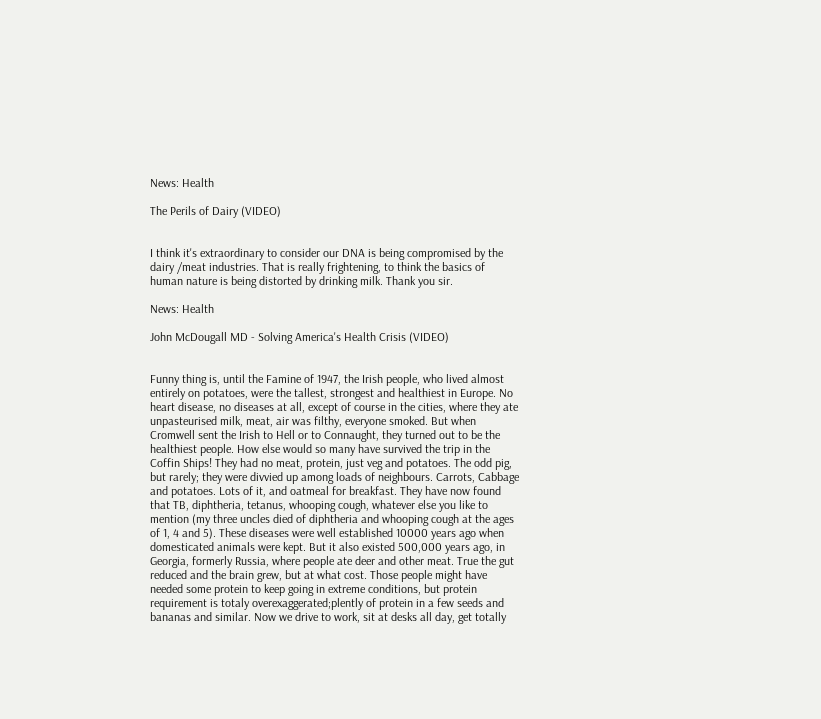News: Health

The Perils of Dairy (VIDEO)


I think it's extraordinary to consider our DNA is being compromised by the dairy /meat industries. That is really frightening, to think the basics of human nature is being distorted by drinking milk. Thank you sir.

News: Health

John McDougall MD - Solving America's Health Crisis (VIDEO)


Funny thing is, until the Famine of 1947, the Irish people, who lived almost entirely on potatoes, were the tallest, strongest and healthiest in Europe. No heart disease, no diseases at all, except of course in the cities, where they ate unpasteurised milk, meat, air was filthy, everyone smoked. But when Cromwell sent the Irish to Hell or to Connaught, they turned out to be the healthiest people. How else would so many have survived the trip in the Coffin Ships! They had no meat, protein, just veg and potatoes. The odd pig, but rarely; they were divvied up among loads of neighbours. Carrots, Cabbage and potatoes. Lots of it, and oatmeal for breakfast. They have now found that TB, diphtheria, tetanus, whooping cough, whatever else you like to mention (my three uncles died of diphtheria and whooping cough at the ages of 1, 4 and 5). These diseases were well established 10000 years ago when domesticated animals were kept. But it also existed 500,000 years ago, in Georgia, formerly Russia, where people ate deer and other meat. True the gut reduced and the brain grew, but at what cost. Those people might have needed some protein to keep going in extreme conditions, but protein requirement is totaly overexaggerated;plently of protein in a few seeds and bananas and similar. Now we drive to work, sit at desks all day, get totally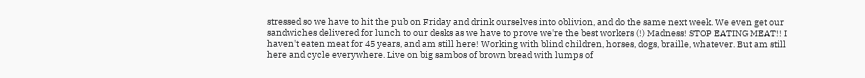stressed so we have to hit the pub on Friday and drink ourselves into oblivion, and do the same next week. We even get our sandwiches delivered for lunch to our desks as we have to prove we're the best workers (!) Madness! STOP EATING MEAT!! I haven't eaten meat for 45 years, and am still here! Working with blind children, horses, dogs, braille, whatever. But am still here and cycle everywhere. Live on big sambos of brown bread with lumps of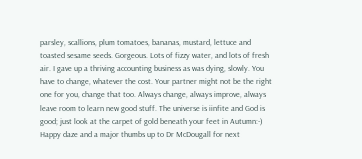parsley, scallions, plum tomatoes, bananas, mustard, lettuce and toasted sesame seeds. Gorgeous. Lots of fizzy water, and lots of fresh air. I gave up a thriving accounting business as was dying, slowly. You have to change, whatever the cost. Your partner might not be the right one for you, change that too. Always change, always improve, always leave room to learn new good stuff. The universe is iinfite and God is good; just look at the carpet of gold beneath your feet in Autumn:-) Happy daze and a major thumbs up to Dr McDougall for next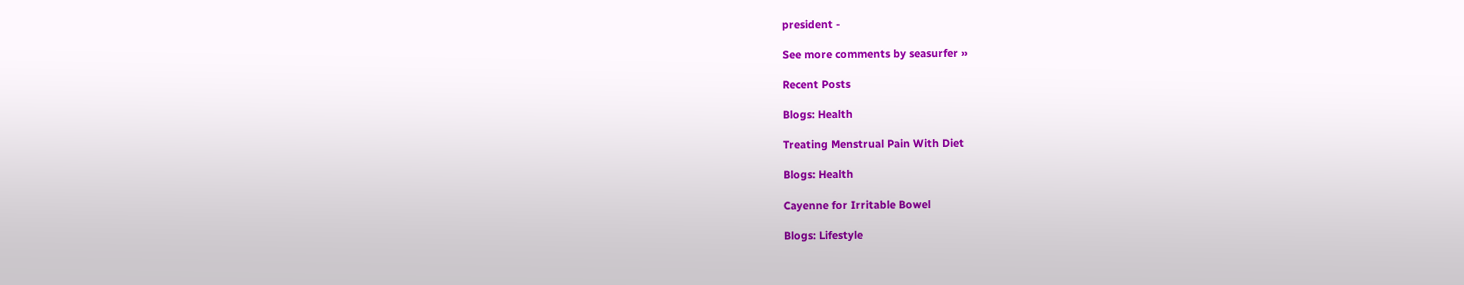president -

See more comments by seasurfer ››

Recent Posts

Blogs: Health

Treating Menstrual Pain With Diet

Blogs: Health

Cayenne for Irritable Bowel

Blogs: Lifestyle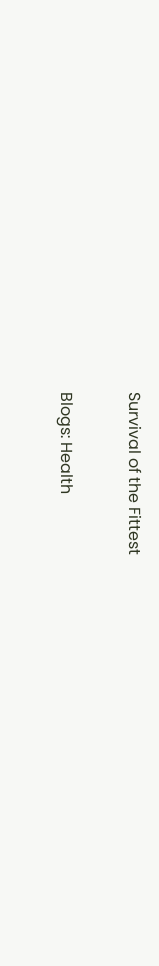Survival of the Fittest

Blogs: Health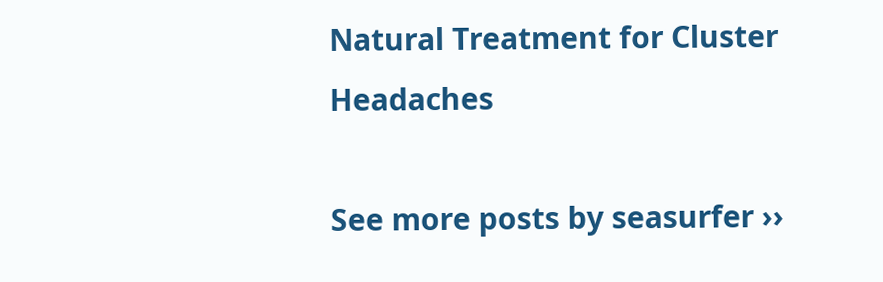Natural Treatment for Cluster Headaches

See more posts by seasurfer ››